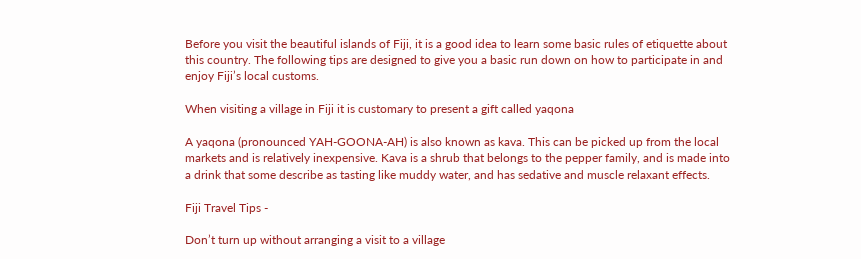Before you visit the beautiful islands of Fiji, it is a good idea to learn some basic rules of etiquette about this country. The following tips are designed to give you a basic run down on how to participate in and enjoy Fiji’s local customs.

When visiting a village in Fiji it is customary to present a gift called yaqona

A yaqona (pronounced YAH-GOONA-AH) is also known as kava. This can be picked up from the local markets and is relatively inexpensive. Kava is a shrub that belongs to the pepper family, and is made into a drink that some describe as tasting like muddy water, and has sedative and muscle relaxant effects.

Fiji Travel Tips -

Don’t turn up without arranging a visit to a village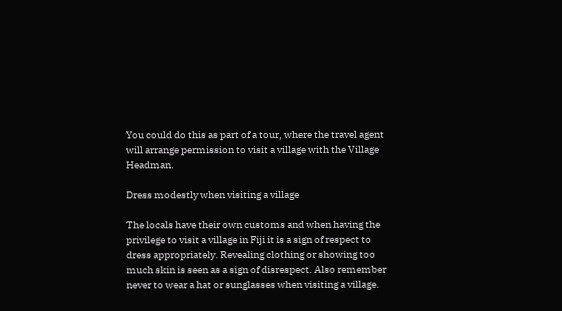You could do this as part of a tour, where the travel agent will arrange permission to visit a village with the Village Headman.

Dress modestly when visiting a village

The locals have their own customs and when having the privilege to visit a village in Fiji it is a sign of respect to dress appropriately. Revealing clothing or showing too much skin is seen as a sign of disrespect. Also remember never to wear a hat or sunglasses when visiting a village.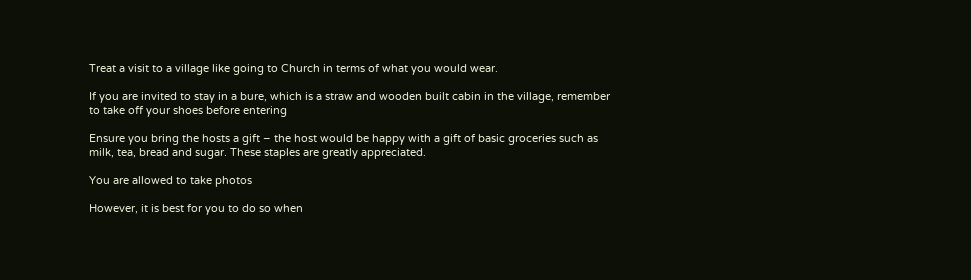Treat a visit to a village like going to Church in terms of what you would wear.

If you are invited to stay in a bure, which is a straw and wooden built cabin in the village, remember to take off your shoes before entering

Ensure you bring the hosts a gift – the host would be happy with a gift of basic groceries such as milk, tea, bread and sugar. These staples are greatly appreciated.

You are allowed to take photos

However, it is best for you to do so when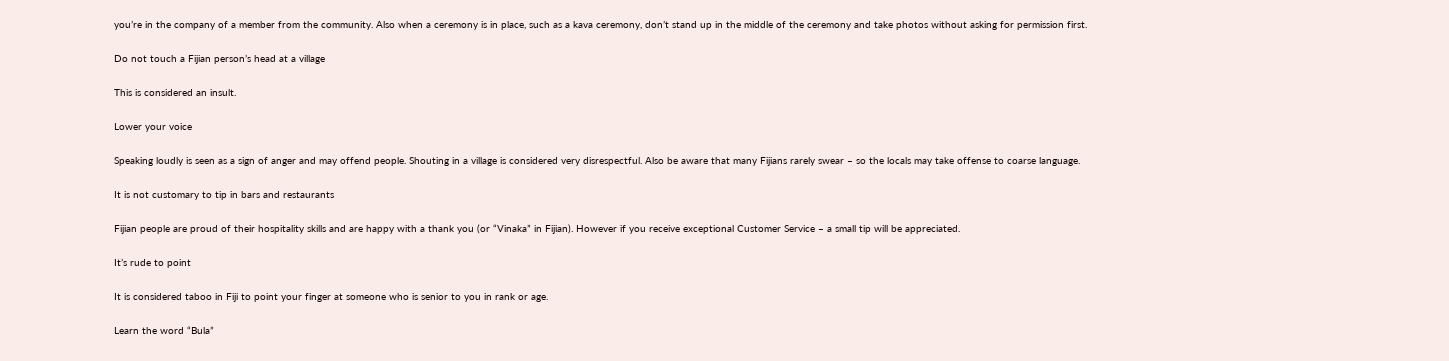you’re in the company of a member from the community. Also when a ceremony is in place, such as a kava ceremony, don’t stand up in the middle of the ceremony and take photos without asking for permission first.

Do not touch a Fijian person’s head at a village

This is considered an insult.

Lower your voice

Speaking loudly is seen as a sign of anger and may offend people. Shouting in a village is considered very disrespectful. Also be aware that many Fijians rarely swear – so the locals may take offense to coarse language.

It is not customary to tip in bars and restaurants

Fijian people are proud of their hospitality skills and are happy with a thank you (or “Vinaka” in Fijian). However if you receive exceptional Customer Service – a small tip will be appreciated.

It’s rude to point

It is considered taboo in Fiji to point your finger at someone who is senior to you in rank or age.

Learn the word “Bula”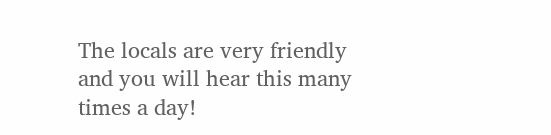The locals are very friendly and you will hear this many times a day!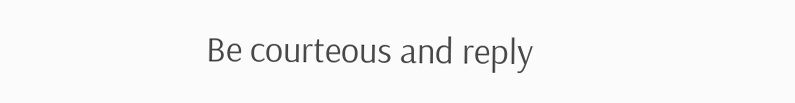Be courteous and reply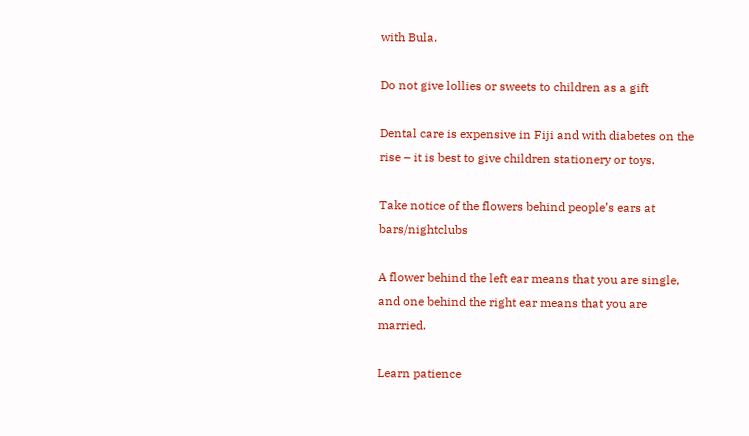with Bula.

Do not give lollies or sweets to children as a gift

Dental care is expensive in Fiji and with diabetes on the rise – it is best to give children stationery or toys.

Take notice of the flowers behind people’s ears at bars/nightclubs

A flower behind the left ear means that you are single, and one behind the right ear means that you are married.

Learn patience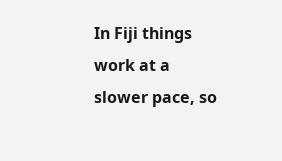In Fiji things work at a slower pace, so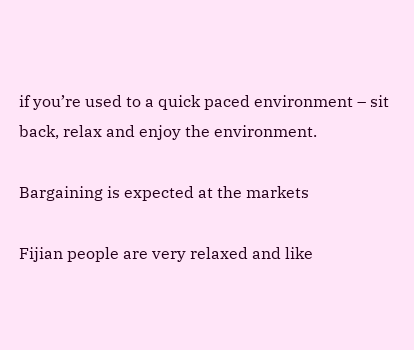if you’re used to a quick paced environment – sit back, relax and enjoy the environment.

Bargaining is expected at the markets

Fijian people are very relaxed and like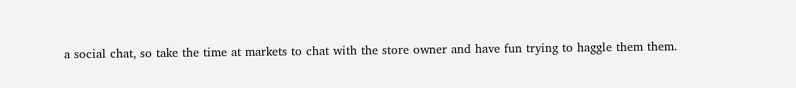a social chat, so take the time at markets to chat with the store owner and have fun trying to haggle them them.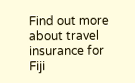Find out more about travel insurance for Fiji